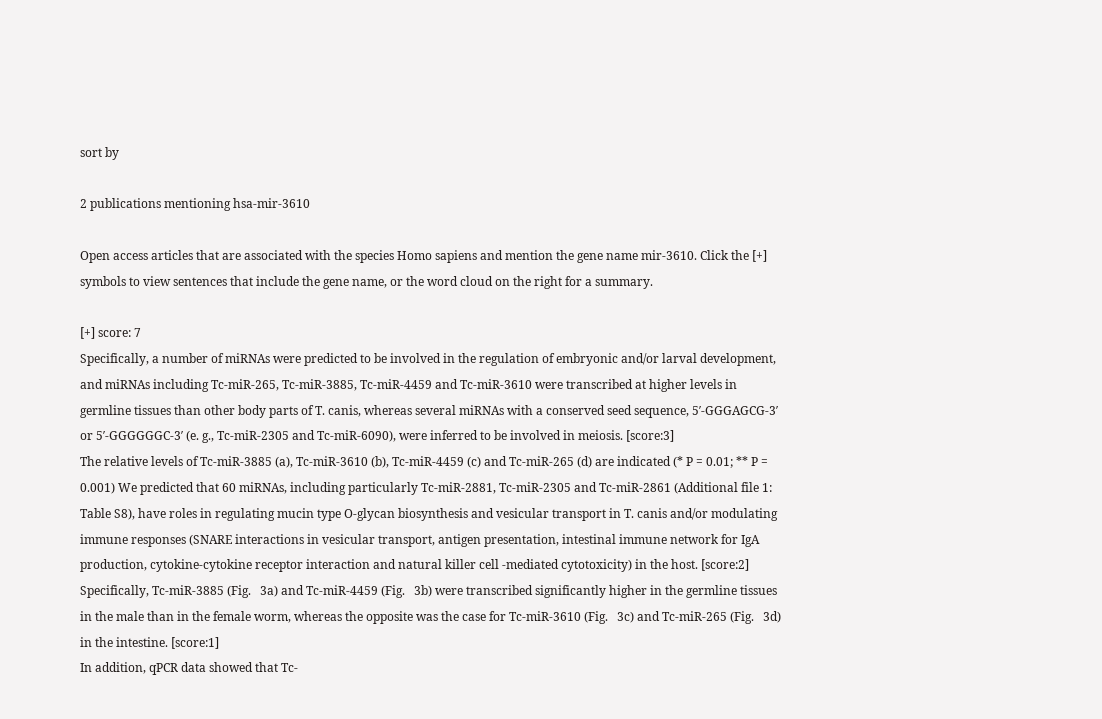sort by

2 publications mentioning hsa-mir-3610

Open access articles that are associated with the species Homo sapiens and mention the gene name mir-3610. Click the [+] symbols to view sentences that include the gene name, or the word cloud on the right for a summary.

[+] score: 7
Specifically, a number of miRNAs were predicted to be involved in the regulation of embryonic and/or larval development, and miRNAs including Tc-miR-265, Tc-miR-3885, Tc-miR-4459 and Tc-miR-3610 were transcribed at higher levels in germline tissues than other body parts of T. canis, whereas several miRNAs with a conserved seed sequence, 5′-GGGAGCG-3′ or 5′-GGGGGGC-3′ (e. g., Tc-miR-2305 and Tc-miR-6090), were inferred to be involved in meiosis. [score:3]
The relative levels of Tc-miR-3885 (a), Tc-miR-3610 (b), Tc-miR-4459 (c) and Tc-miR-265 (d) are indicated (* P = 0.01; ** P = 0.001) We predicted that 60 miRNAs, including particularly Tc-miR-2881, Tc-miR-2305 and Tc-miR-2861 (Additional file 1: Table S8), have roles in regulating mucin type O-glycan biosynthesis and vesicular transport in T. canis and/or modulating immune responses (SNARE interactions in vesicular transport, antigen presentation, intestinal immune network for IgA production, cytokine-cytokine receptor interaction and natural killer cell -mediated cytotoxicity) in the host. [score:2]
Specifically, Tc-miR-3885 (Fig.   3a) and Tc-miR-4459 (Fig.   3b) were transcribed significantly higher in the germline tissues in the male than in the female worm, whereas the opposite was the case for Tc-miR-3610 (Fig.   3c) and Tc-miR-265 (Fig.   3d) in the intestine. [score:1]
In addition, qPCR data showed that Tc-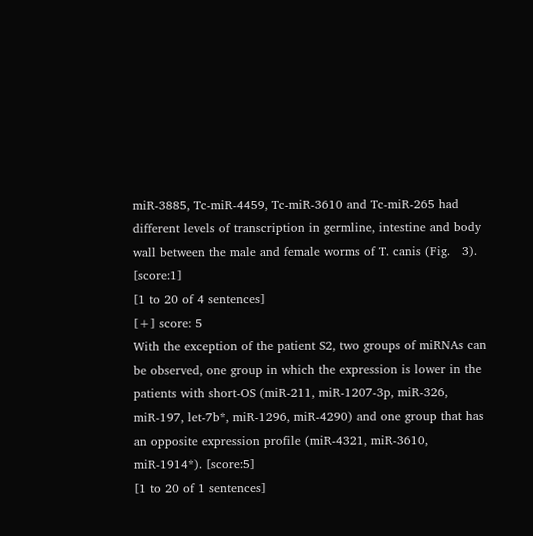miR-3885, Tc-miR-4459, Tc-miR-3610 and Tc-miR-265 had different levels of transcription in germline, intestine and body wall between the male and female worms of T. canis (Fig.   3). [score:1]
[1 to 20 of 4 sentences]
[+] score: 5
With the exception of the patient S2, two groups of miRNAs can be observed, one group in which the expression is lower in the patients with short-OS (miR-211, miR-1207-3p, miR-326, miR-197, let-7b*, miR-1296, miR-4290) and one group that has an opposite expression profile (miR-4321, miR-3610, miR-1914*). [score:5]
[1 to 20 of 1 sentences]